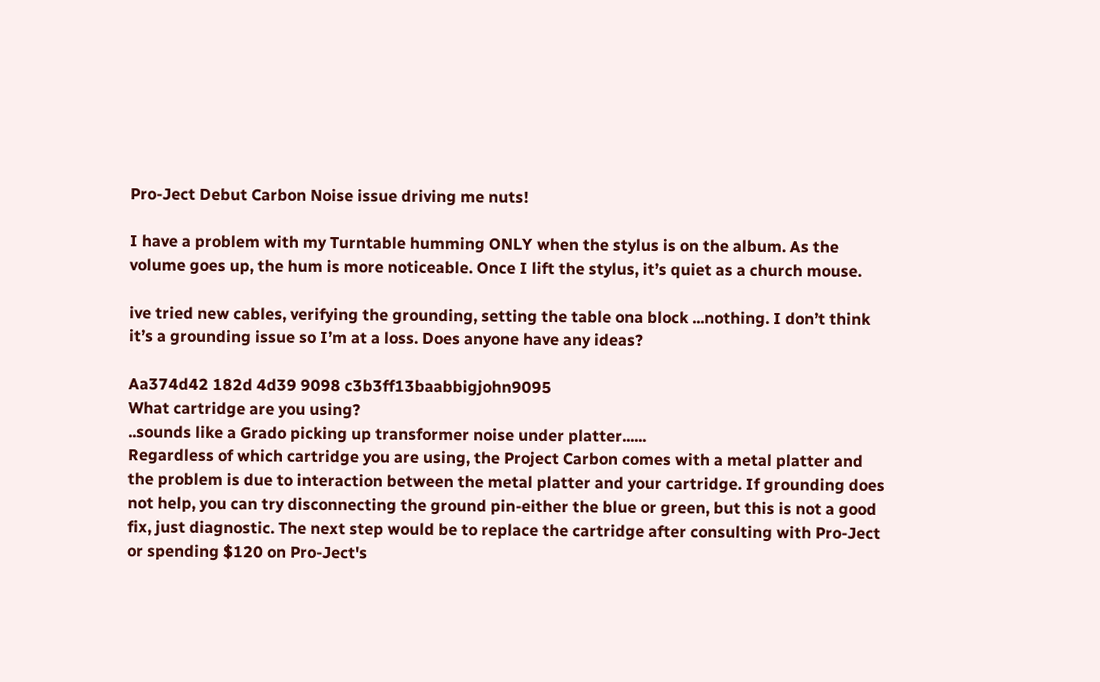Pro-Ject Debut Carbon Noise issue driving me nuts!

I have a problem with my Turntable humming ONLY when the stylus is on the album. As the volume goes up, the hum is more noticeable. Once I lift the stylus, it’s quiet as a church mouse.

ive tried new cables, verifying the grounding, setting the table ona block ...nothing. I don’t think it’s a grounding issue so I’m at a loss. Does anyone have any ideas?

Aa374d42 182d 4d39 9098 c3b3ff13baabbigjohn9095
What cartridge are you using?
..sounds like a Grado picking up transformer noise under platter......
Regardless of which cartridge you are using, the Project Carbon comes with a metal platter and the problem is due to interaction between the metal platter and your cartridge. If grounding does not help, you can try disconnecting the ground pin-either the blue or green, but this is not a good fix, just diagnostic. The next step would be to replace the cartridge after consulting with Pro-Ject or spending $120 on Pro-Ject's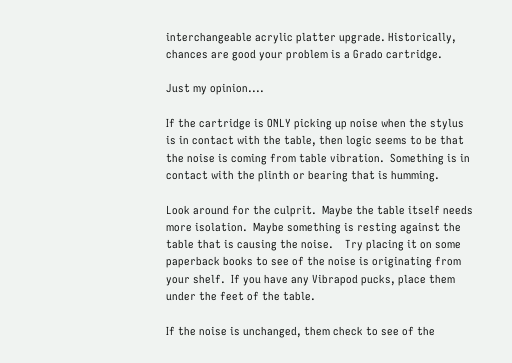interchangeable acrylic platter upgrade. Historically, chances are good your problem is a Grado cartridge.

Just my opinion....

If the cartridge is ONLY picking up noise when the stylus is in contact with the table, then logic seems to be that the noise is coming from table vibration.  Something is in contact with the plinth or bearing that is humming.

Look around for the culprit.  Maybe the table itself needs more isolation.  Maybe something is resting against the table that is causing the noise.    Try placing it on some paperback books to see of the noise is originating from your shelf.  If you have any Vibrapod pucks, place them under the feet of the table.

If the noise is unchanged, them check to see of the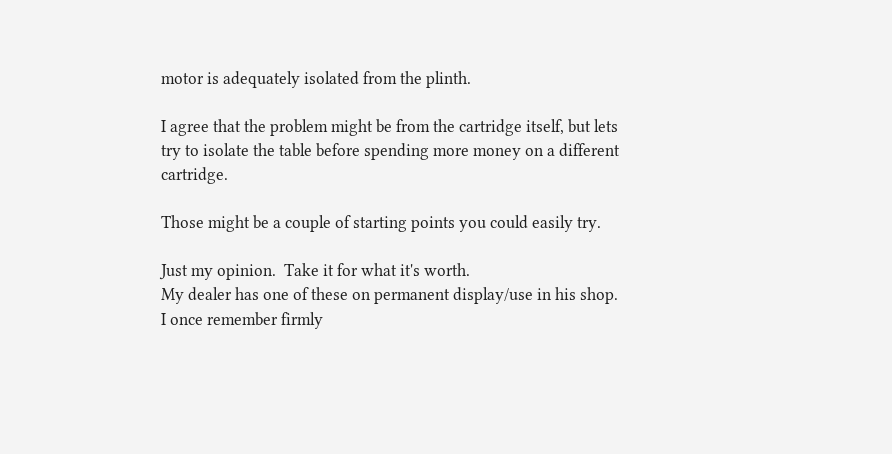motor is adequately isolated from the plinth.

I agree that the problem might be from the cartridge itself, but lets try to isolate the table before spending more money on a different cartridge.

Those might be a couple of starting points you could easily try.

Just my opinion.  Take it for what it's worth.
My dealer has one of these on permanent display/use in his shop. I once remember firmly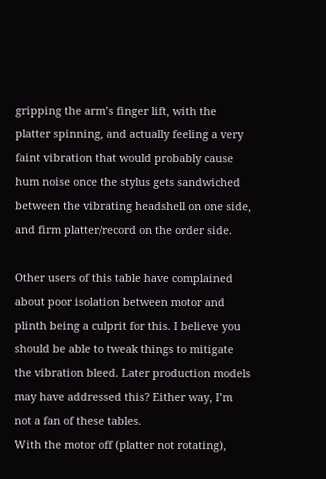gripping the arm’s finger lift, with the platter spinning, and actually feeling a very faint vibration that would probably cause hum noise once the stylus gets sandwiched between the vibrating headshell on one side, and firm platter/record on the order side.

Other users of this table have complained about poor isolation between motor and plinth being a culprit for this. I believe you should be able to tweak things to mitigate the vibration bleed. Later production models may have addressed this? Either way, I’m not a fan of these tables.
With the motor off (platter not rotating),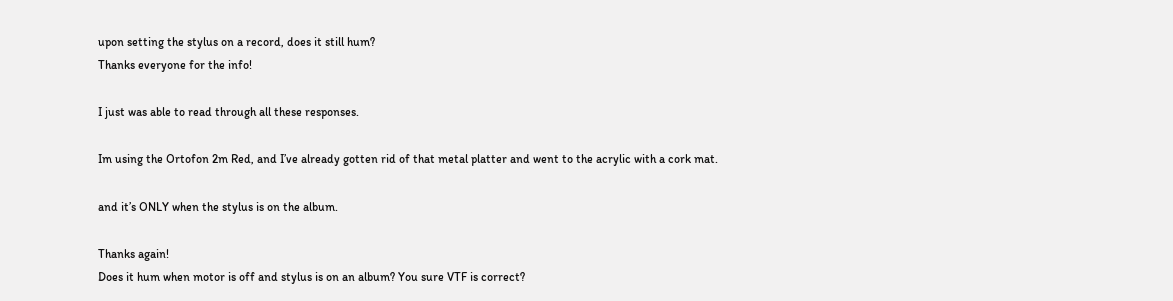upon setting the stylus on a record, does it still hum?
Thanks everyone for the info!

I just was able to read through all these responses.

Im using the Ortofon 2m Red, and I’ve already gotten rid of that metal platter and went to the acrylic with a cork mat.

and it’s ONLY when the stylus is on the album.

Thanks again!
Does it hum when motor is off and stylus is on an album? You sure VTF is correct?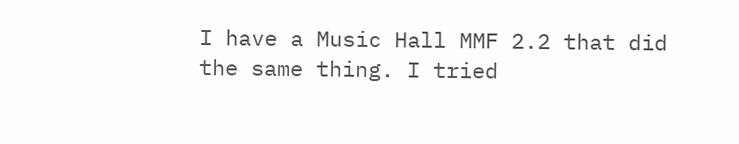I have a Music Hall MMF 2.2 that did the same thing. I tried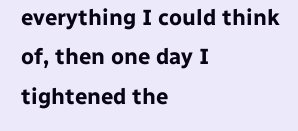everything I could think of, then one day I tightened the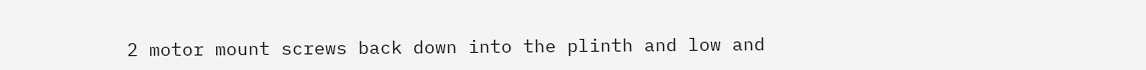2 motor mount screws back down into the plinth and low and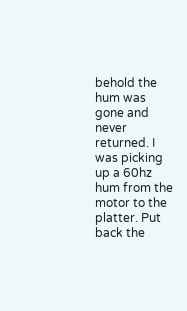behold the hum was gone and never returned. I was picking up a 60hz hum from the motor to the platter. Put back the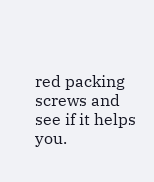red packing screws and see if it helps you.